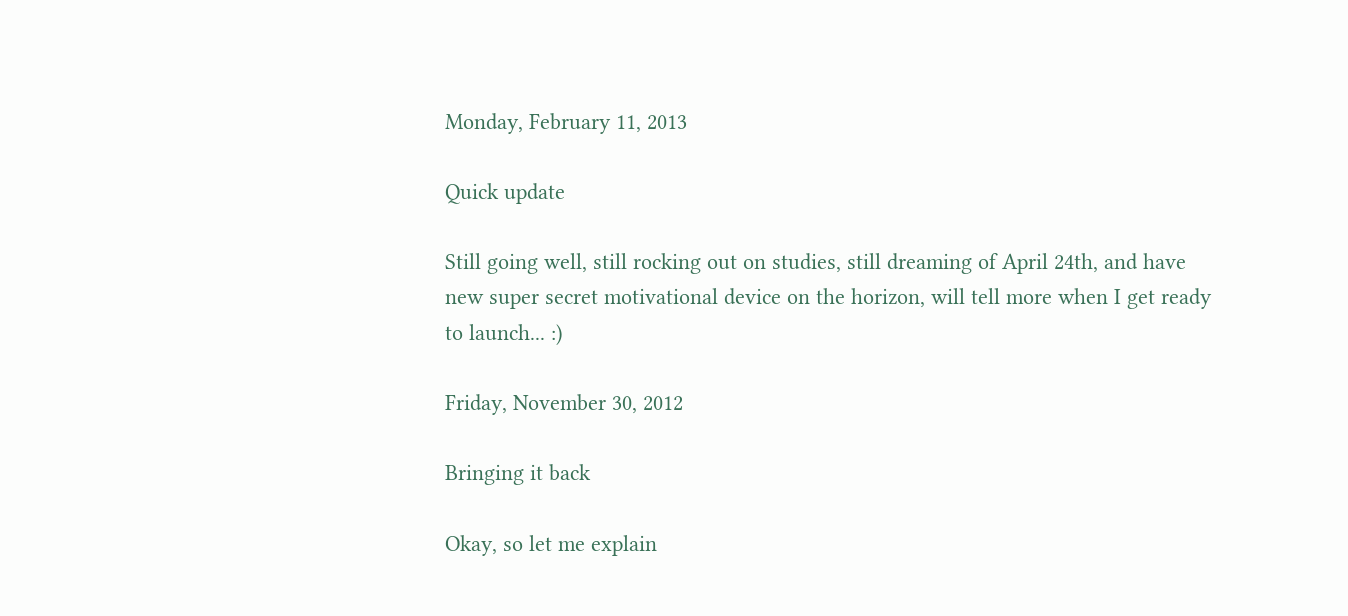Monday, February 11, 2013

Quick update

Still going well, still rocking out on studies, still dreaming of April 24th, and have new super secret motivational device on the horizon, will tell more when I get ready to launch... :)

Friday, November 30, 2012

Bringing it back

Okay, so let me explain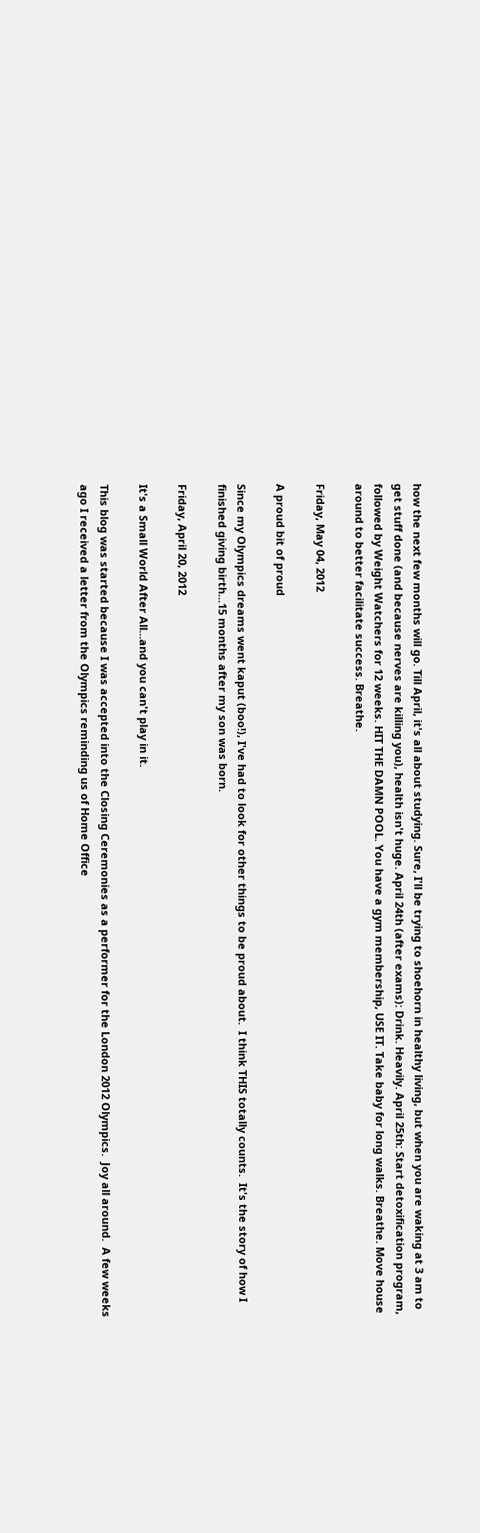how the next few months will go. Till April, it's all about studying. Sure, I'll be trying to shoehorn in healthy living, but when you are waking at 3 am to get stuff done (and because nerves are killing you), health isn't huge. April 24th (after exams): Drink. Heavily. April 25th: Start detoxification program, followed by Weight Watchers for 12 weeks. HIT THE DAMN POOL. You have a gym membership, USE IT. Take baby for long walks. Breathe. Move house around to better facilitate success. Breathe.

Friday, May 04, 2012

A proud bit of proud

Since my Olympics dreams went kaput (boo!), I've had to look for other things to be proud about.  I think THIS totally counts.  It's the story of how I finished giving birth...15 months after my son was born.

Friday, April 20, 2012

It's a Small World After All...and you can't play in it.

This blog was started because I was accepted into the Closing Ceremonies as a performer for the London 2012 Olympics.  Joy all around.  A few weeks ago I received a letter from the Olympics reminding us of Home Office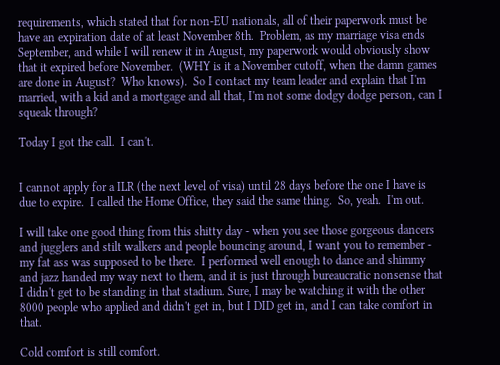requirements, which stated that for non-EU nationals, all of their paperwork must be have an expiration date of at least November 8th.  Problem, as my marriage visa ends September, and while I will renew it in August, my paperwork would obviously show that it expired before November.  (WHY is it a November cutoff, when the damn games are done in August?  Who knows).  So I contact my team leader and explain that I'm married, with a kid and a mortgage and all that, I'm not some dodgy dodge person, can I squeak through?

Today I got the call.  I can't.


I cannot apply for a ILR (the next level of visa) until 28 days before the one I have is due to expire.  I called the Home Office, they said the same thing.  So, yeah.  I'm out.

I will take one good thing from this shitty day - when you see those gorgeous dancers and jugglers and stilt walkers and people bouncing around, I want you to remember - my fat ass was supposed to be there.  I performed well enough to dance and shimmy and jazz handed my way next to them, and it is just through bureaucratic nonsense that I didn't get to be standing in that stadium. Sure, I may be watching it with the other 8000 people who applied and didn't get in, but I DID get in, and I can take comfort in that.

Cold comfort is still comfort.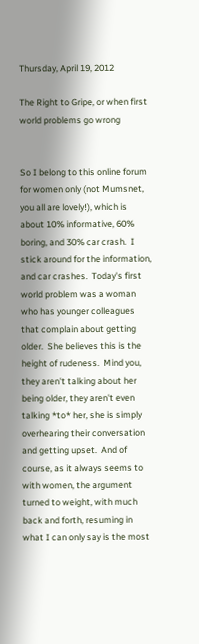Thursday, April 19, 2012

The Right to Gripe, or when first world problems go wrong


So I belong to this online forum for women only (not Mumsnet, you all are lovely!), which is about 10% informative, 60% boring, and 30% car crash.  I stick around for the information, and car crashes.  Today's first world problem was a woman who has younger colleagues that complain about getting older.  She believes this is the height of rudeness.  Mind you, they aren't talking about her being older, they aren't even talking *to* her, she is simply overhearing their conversation and getting upset.  And of course, as it always seems to with women, the argument turned to weight, with much back and forth, resuming in what I can only say is the most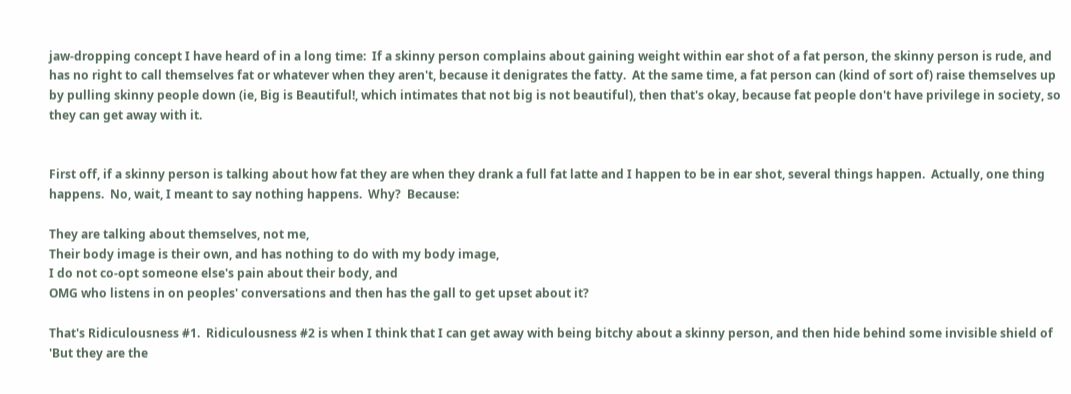jaw-dropping concept I have heard of in a long time:  If a skinny person complains about gaining weight within ear shot of a fat person, the skinny person is rude, and has no right to call themselves fat or whatever when they aren't, because it denigrates the fatty.  At the same time, a fat person can (kind of sort of) raise themselves up by pulling skinny people down (ie, Big is Beautiful!, which intimates that not big is not beautiful), then that's okay, because fat people don't have privilege in society, so they can get away with it.


First off, if a skinny person is talking about how fat they are when they drank a full fat latte and I happen to be in ear shot, several things happen.  Actually, one thing happens.  No, wait, I meant to say nothing happens.  Why?  Because:

They are talking about themselves, not me,
Their body image is their own, and has nothing to do with my body image,
I do not co-opt someone else's pain about their body, and
OMG who listens in on peoples' conversations and then has the gall to get upset about it?

That's Ridiculousness #1.  Ridiculousness #2 is when I think that I can get away with being bitchy about a skinny person, and then hide behind some invisible shield of 'But they are the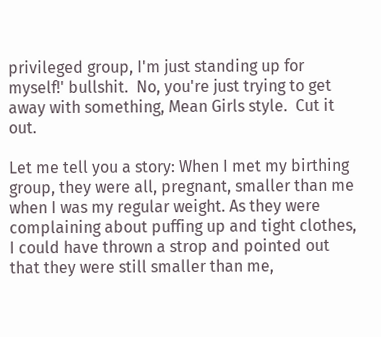privileged group, I'm just standing up for myself!' bullshit.  No, you're just trying to get away with something, Mean Girls style.  Cut it out.

Let me tell you a story: When I met my birthing group, they were all, pregnant, smaller than me when I was my regular weight. As they were complaining about puffing up and tight clothes, I could have thrown a strop and pointed out that they were still smaller than me,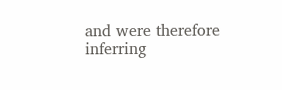and were therefore inferring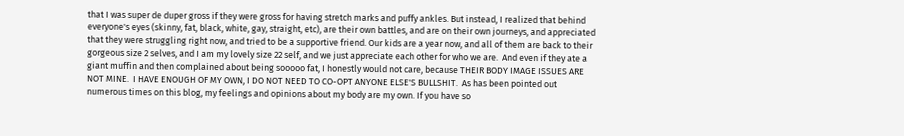that I was super de duper gross if they were gross for having stretch marks and puffy ankles. But instead, I realized that behind everyone's eyes (skinny, fat, black, white, gay, straight, etc), are their own battles, and are on their own journeys, and appreciated that they were struggling right now, and tried to be a supportive friend. Our kids are a year now, and all of them are back to their gorgeous size 2 selves, and I am my lovely size 22 self, and we just appreciate each other for who we are.  And even if they ate a giant muffin and then complained about being sooooo fat, I honestly would not care, because THEIR BODY IMAGE ISSUES ARE NOT MINE.  I HAVE ENOUGH OF MY OWN, I DO NOT NEED TO CO-OPT ANYONE ELSE'S BULLSHIT.  As has been pointed out numerous times on this blog, my feelings and opinions about my body are my own. If you have so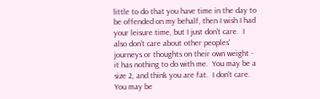little to do that you have time in the day to be offended on my behalf, then I wish I had your leisure time, but I just don't care.  I also don't care about other peoples' journeys or thoughts on their own weight - it has nothing to do with me.  You may be a size 2, and think you are fat.  I don't care.  You may be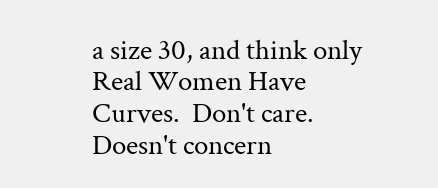a size 30, and think only Real Women Have Curves.  Don't care.  Doesn't concern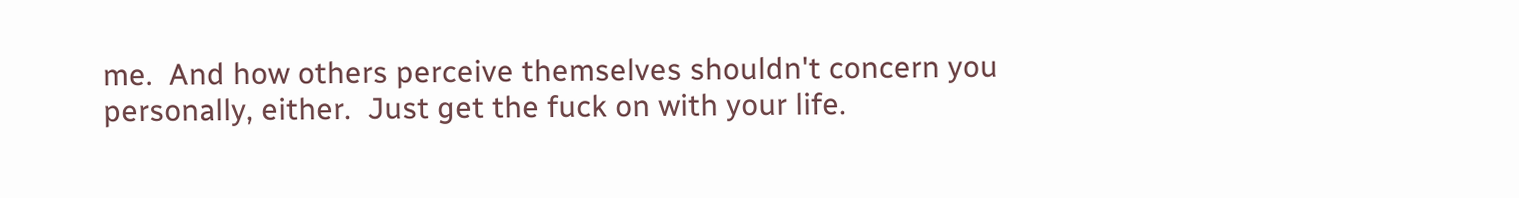me.  And how others perceive themselves shouldn't concern you personally, either.  Just get the fuck on with your life.